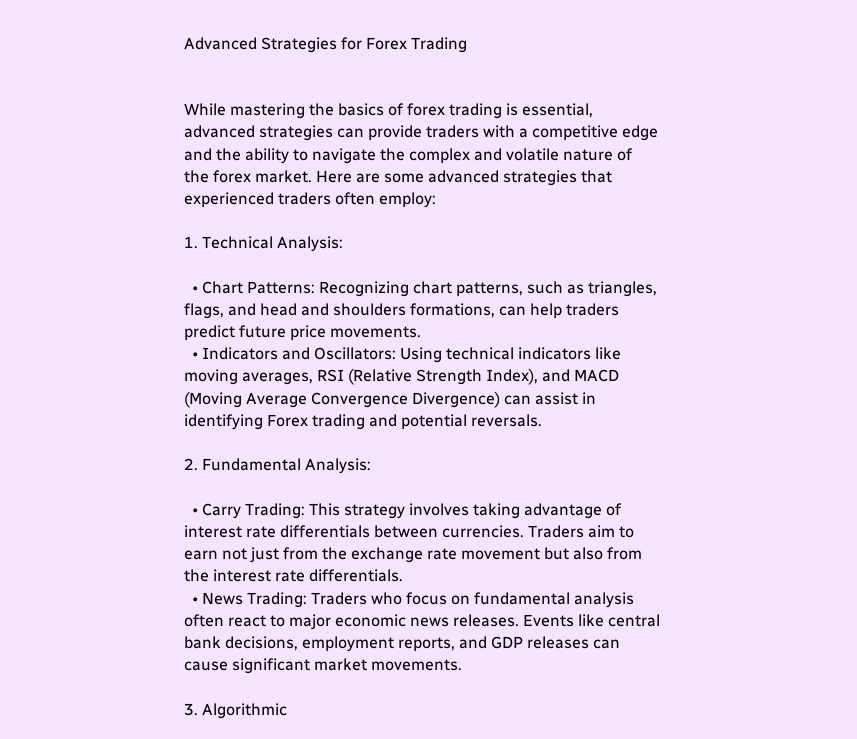Advanced Strategies for Forex Trading


While mastering the basics of forex trading is essential, advanced strategies can provide traders with a competitive edge and the ability to navigate the complex and volatile nature of the forex market. Here are some advanced strategies that experienced traders often employ:

1. Technical Analysis:

  • Chart Patterns: Recognizing chart patterns, such as triangles, flags, and head and shoulders formations, can help traders predict future price movements.
  • Indicators and Oscillators: Using technical indicators like moving averages, RSI (Relative Strength Index), and MACD (Moving Average Convergence Divergence) can assist in identifying Forex trading and potential reversals.

2. Fundamental Analysis:

  • Carry Trading: This strategy involves taking advantage of interest rate differentials between currencies. Traders aim to earn not just from the exchange rate movement but also from the interest rate differentials.
  • News Trading: Traders who focus on fundamental analysis often react to major economic news releases. Events like central bank decisions, employment reports, and GDP releases can cause significant market movements.

3. Algorithmic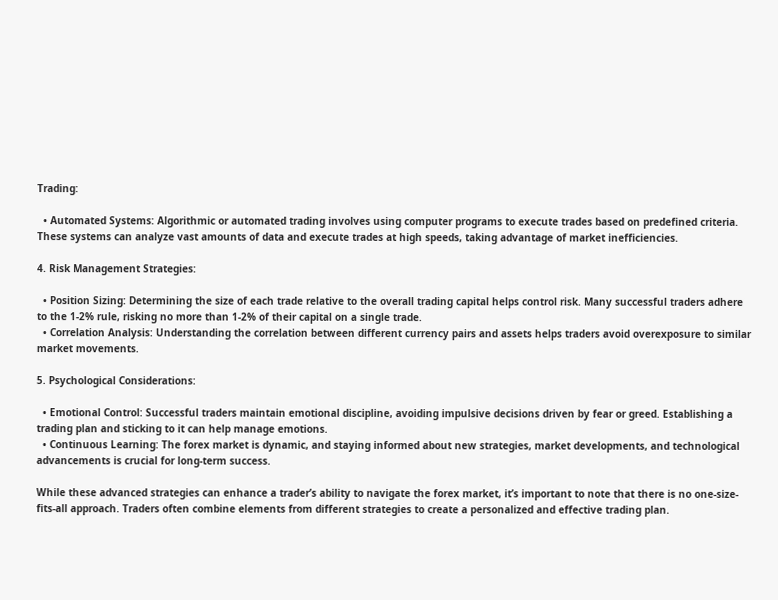Trading:

  • Automated Systems: Algorithmic or automated trading involves using computer programs to execute trades based on predefined criteria. These systems can analyze vast amounts of data and execute trades at high speeds, taking advantage of market inefficiencies.

4. Risk Management Strategies:

  • Position Sizing: Determining the size of each trade relative to the overall trading capital helps control risk. Many successful traders adhere to the 1-2% rule, risking no more than 1-2% of their capital on a single trade.
  • Correlation Analysis: Understanding the correlation between different currency pairs and assets helps traders avoid overexposure to similar market movements.

5. Psychological Considerations:

  • Emotional Control: Successful traders maintain emotional discipline, avoiding impulsive decisions driven by fear or greed. Establishing a trading plan and sticking to it can help manage emotions.
  • Continuous Learning: The forex market is dynamic, and staying informed about new strategies, market developments, and technological advancements is crucial for long-term success.

While these advanced strategies can enhance a trader’s ability to navigate the forex market, it’s important to note that there is no one-size-fits-all approach. Traders often combine elements from different strategies to create a personalized and effective trading plan.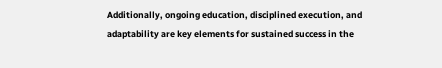Additionally, ongoing education, disciplined execution, and adaptability are key elements for sustained success in the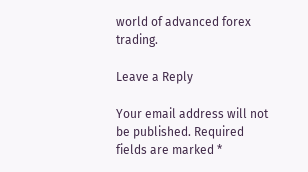world of advanced forex trading.

Leave a Reply

Your email address will not be published. Required fields are marked *